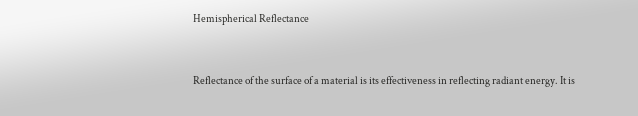Hemispherical Reflectance


Reflectance of the surface of a material is its effectiveness in reflecting radiant energy. It is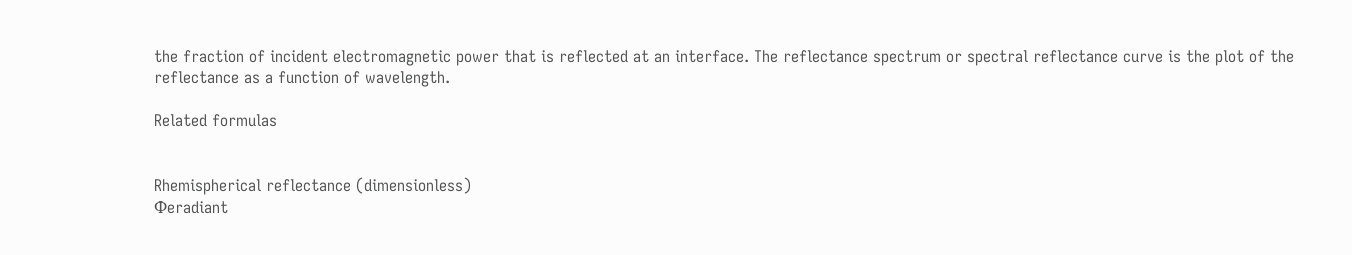the fraction of incident electromagnetic power that is reflected at an interface. The reflectance spectrum or spectral reflectance curve is the plot of the reflectance as a function of wavelength.

Related formulas


Rhemispherical reflectance (dimensionless)
Φeradiant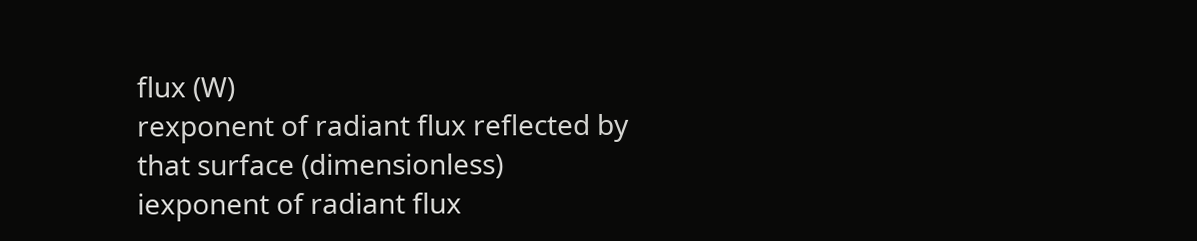flux (W)
rexponent of radiant flux reflected by that surface (dimensionless)
iexponent of radiant flux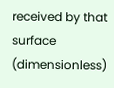received by that surface (dimensionless)